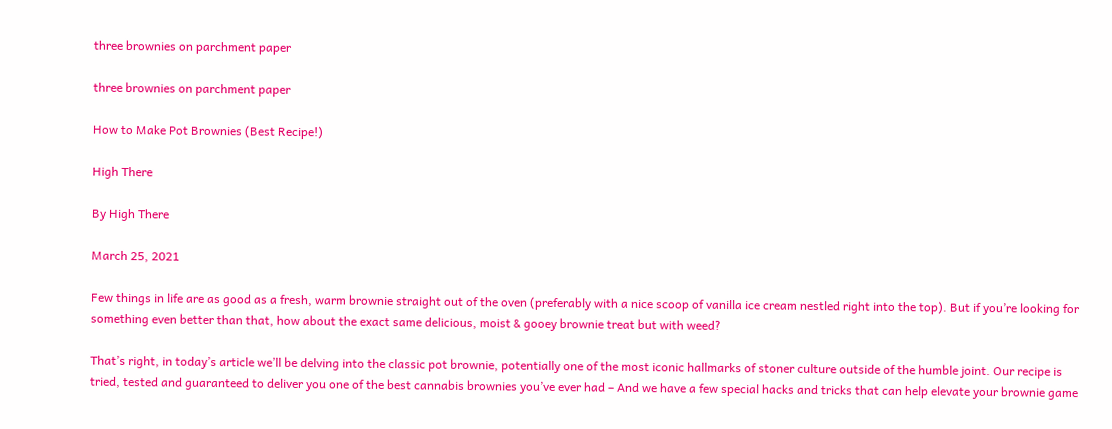three brownies on parchment paper

three brownies on parchment paper

How to Make Pot Brownies (Best Recipe!)

High There

By High There

March 25, 2021

Few things in life are as good as a fresh, warm brownie straight out of the oven (preferably with a nice scoop of vanilla ice cream nestled right into the top). But if you’re looking for something even better than that, how about the exact same delicious, moist & gooey brownie treat but with weed?

That’s right, in today’s article we’ll be delving into the classic pot brownie, potentially one of the most iconic hallmarks of stoner culture outside of the humble joint. Our recipe is tried, tested and guaranteed to deliver you one of the best cannabis brownies you’ve ever had – And we have a few special hacks and tricks that can help elevate your brownie game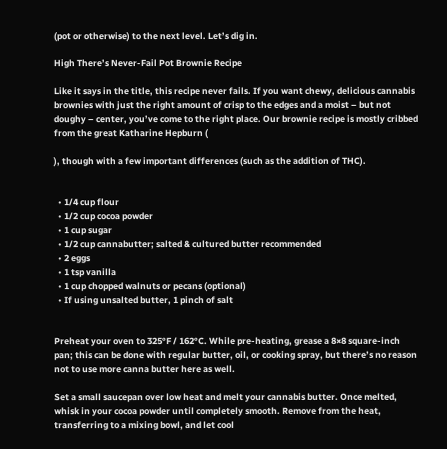(pot or otherwise) to the next level. Let’s dig in.

High There’s Never-Fail Pot Brownie Recipe

Like it says in the title, this recipe never fails. If you want chewy, delicious cannabis brownies with just the right amount of crisp to the edges and a moist – but not doughy – center, you’ve come to the right place. Our brownie recipe is mostly cribbed from the great Katharine Hepburn (

), though with a few important differences (such as the addition of THC).


  • 1/4 cup flour
  • 1/2 cup cocoa powder
  • 1 cup sugar
  • 1/2 cup cannabutter; salted & cultured butter recommended
  • 2 eggs
  • 1 tsp vanilla
  • 1 cup chopped walnuts or pecans (optional)
  • If using unsalted butter, 1 pinch of salt


Preheat your oven to 325°F / 162°C. While pre-heating, grease a 8×8 square-inch pan; this can be done with regular butter, oil, or cooking spray, but there’s no reason not to use more canna butter here as well.

Set a small saucepan over low heat and melt your cannabis butter. Once melted, whisk in your cocoa powder until completely smooth. Remove from the heat, transferring to a mixing bowl, and let cool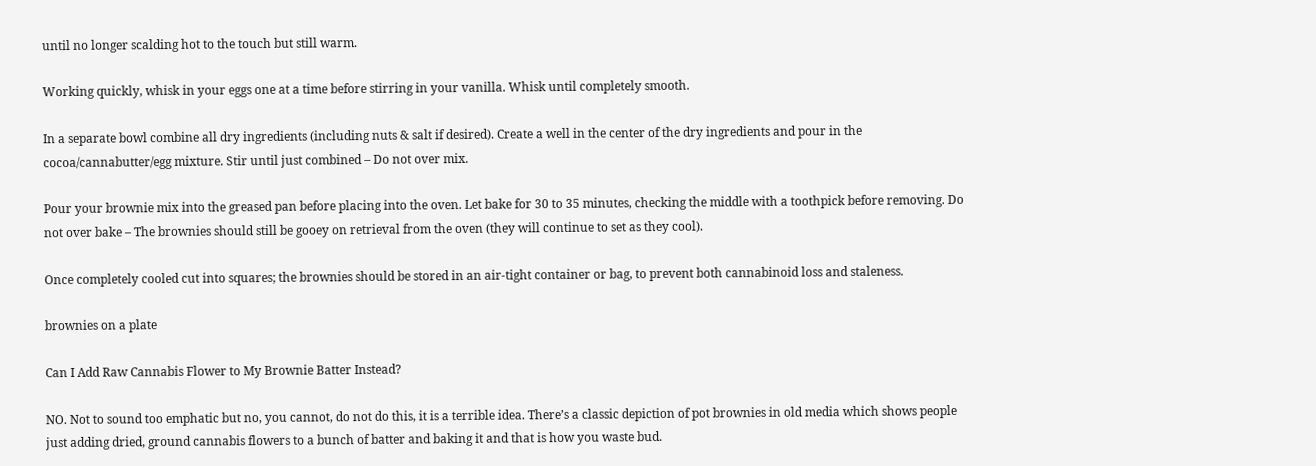until no longer scalding hot to the touch but still warm.

Working quickly, whisk in your eggs one at a time before stirring in your vanilla. Whisk until completely smooth.

In a separate bowl combine all dry ingredients (including nuts & salt if desired). Create a well in the center of the dry ingredients and pour in the cocoa/cannabutter/egg mixture. Stir until just combined – Do not over mix.

Pour your brownie mix into the greased pan before placing into the oven. Let bake for 30 to 35 minutes, checking the middle with a toothpick before removing. Do not over bake – The brownies should still be gooey on retrieval from the oven (they will continue to set as they cool).

Once completely cooled cut into squares; the brownies should be stored in an air-tight container or bag, to prevent both cannabinoid loss and staleness.

brownies on a plate

Can I Add Raw Cannabis Flower to My Brownie Batter Instead?

NO. Not to sound too emphatic but no, you cannot, do not do this, it is a terrible idea. There’s a classic depiction of pot brownies in old media which shows people just adding dried, ground cannabis flowers to a bunch of batter and baking it and that is how you waste bud.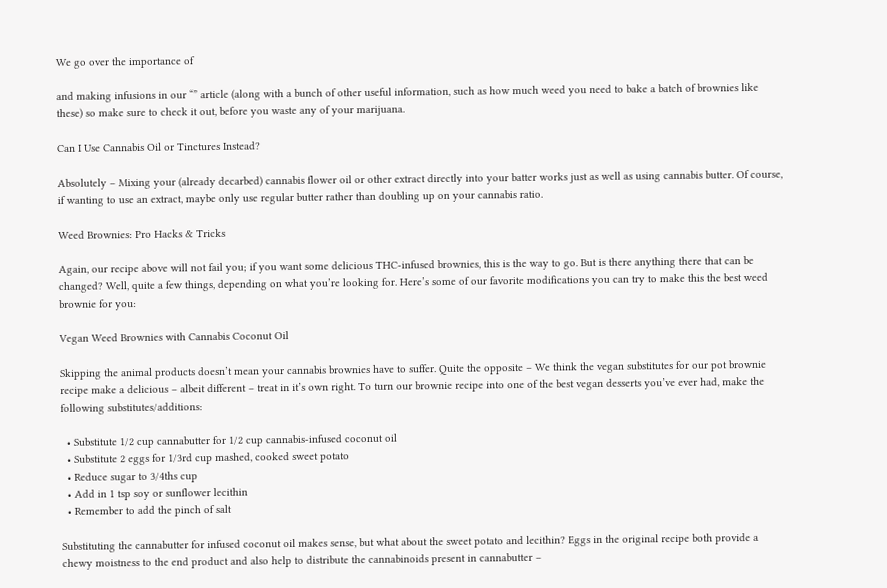We go over the importance of

and making infusions in our “” article (along with a bunch of other useful information, such as how much weed you need to bake a batch of brownies like these) so make sure to check it out, before you waste any of your marijuana.

Can I Use Cannabis Oil or Tinctures Instead?

Absolutely – Mixing your (already decarbed) cannabis flower oil or other extract directly into your batter works just as well as using cannabis butter. Of course, if wanting to use an extract, maybe only use regular butter rather than doubling up on your cannabis ratio.

Weed Brownies: Pro Hacks & Tricks

Again, our recipe above will not fail you; if you want some delicious THC-infused brownies, this is the way to go. But is there anything there that can be changed? Well, quite a few things, depending on what you’re looking for. Here’s some of our favorite modifications you can try to make this the best weed brownie for you:

Vegan Weed Brownies with Cannabis Coconut Oil

Skipping the animal products doesn’t mean your cannabis brownies have to suffer. Quite the opposite – We think the vegan substitutes for our pot brownie recipe make a delicious – albeit different – treat in it’s own right. To turn our brownie recipe into one of the best vegan desserts you’ve ever had, make the following substitutes/additions:

  • Substitute 1/2 cup cannabutter for 1/2 cup cannabis-infused coconut oil
  • Substitute 2 eggs for 1/3rd cup mashed, cooked sweet potato
  • Reduce sugar to 3/4ths cup
  • Add in 1 tsp soy or sunflower lecithin
  • Remember to add the pinch of salt

Substituting the cannabutter for infused coconut oil makes sense, but what about the sweet potato and lecithin? Eggs in the original recipe both provide a chewy moistness to the end product and also help to distribute the cannabinoids present in cannabutter –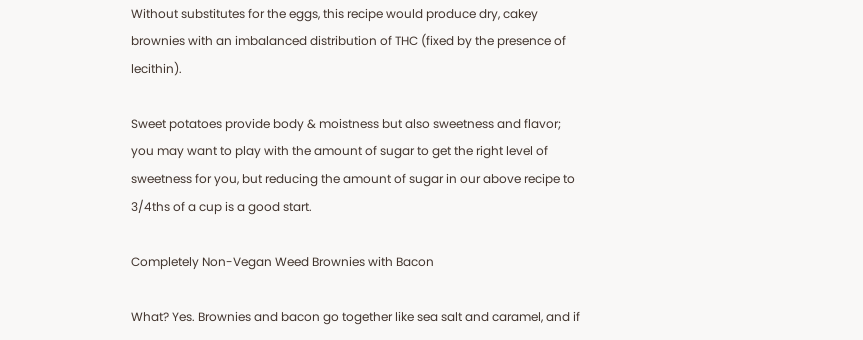Without substitutes for the eggs, this recipe would produce dry, cakey brownies with an imbalanced distribution of THC (fixed by the presence of lecithin).

Sweet potatoes provide body & moistness but also sweetness and flavor; you may want to play with the amount of sugar to get the right level of sweetness for you, but reducing the amount of sugar in our above recipe to 3/4ths of a cup is a good start.

Completely Non-Vegan Weed Brownies with Bacon

What? Yes. Brownies and bacon go together like sea salt and caramel, and if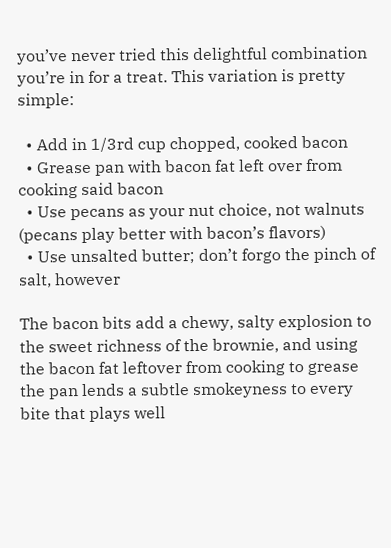you’ve never tried this delightful combination you’re in for a treat. This variation is pretty simple:

  • Add in 1/3rd cup chopped, cooked bacon
  • Grease pan with bacon fat left over from cooking said bacon
  • Use pecans as your nut choice, not walnuts (pecans play better with bacon’s flavors)
  • Use unsalted butter; don’t forgo the pinch of salt, however

The bacon bits add a chewy, salty explosion to the sweet richness of the brownie, and using the bacon fat leftover from cooking to grease the pan lends a subtle smokeyness to every bite that plays well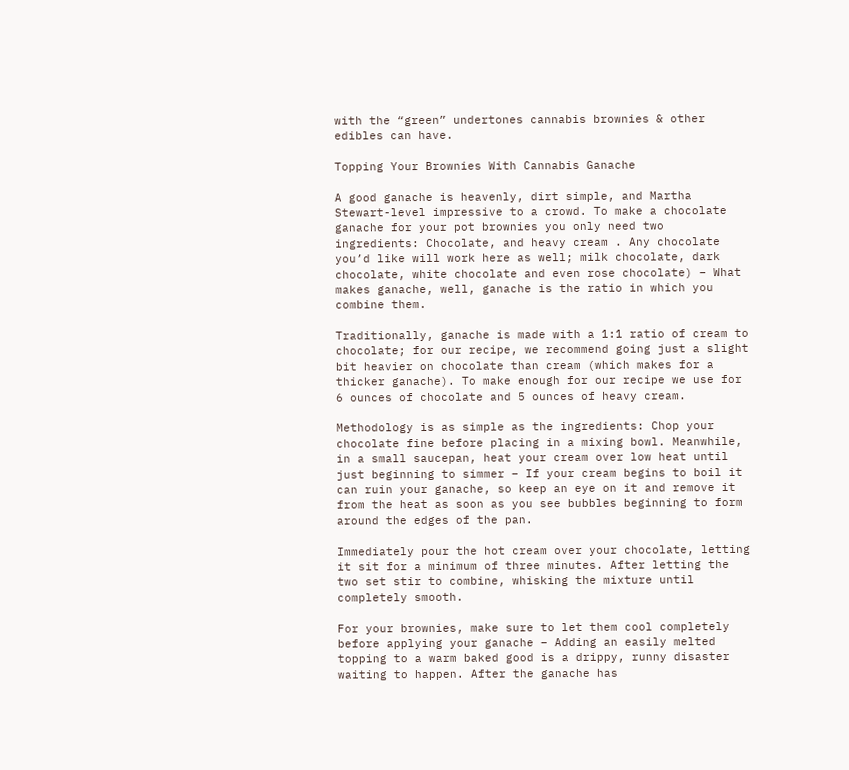with the “green” undertones cannabis brownies & other edibles can have.

Topping Your Brownies With Cannabis Ganache

A good ganache is heavenly, dirt simple, and Martha Stewart-level impressive to a crowd. To make a chocolate ganache for your pot brownies you only need two ingredients: Chocolate, and heavy cream . Any chocolate you’d like will work here as well; milk chocolate, dark chocolate, white chocolate and even rose chocolate) – What makes ganache, well, ganache is the ratio in which you combine them.

Traditionally, ganache is made with a 1:1 ratio of cream to chocolate; for our recipe, we recommend going just a slight bit heavier on chocolate than cream (which makes for a thicker ganache). To make enough for our recipe we use for 6 ounces of chocolate and 5 ounces of heavy cream.

Methodology is as simple as the ingredients: Chop your chocolate fine before placing in a mixing bowl. Meanwhile, in a small saucepan, heat your cream over low heat until just beginning to simmer – If your cream begins to boil it can ruin your ganache, so keep an eye on it and remove it from the heat as soon as you see bubbles beginning to form around the edges of the pan.

Immediately pour the hot cream over your chocolate, letting it sit for a minimum of three minutes. After letting the two set stir to combine, whisking the mixture until completely smooth.

For your brownies, make sure to let them cool completely before applying your ganache – Adding an easily melted topping to a warm baked good is a drippy, runny disaster waiting to happen. After the ganache has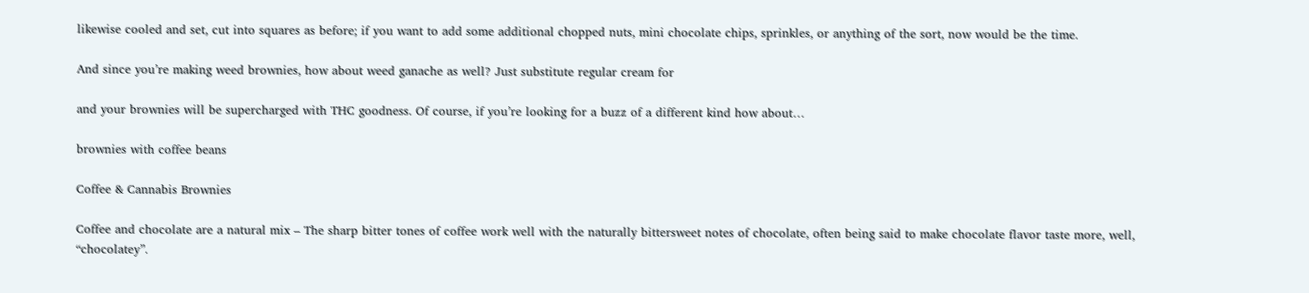likewise cooled and set, cut into squares as before; if you want to add some additional chopped nuts, mini chocolate chips, sprinkles, or anything of the sort, now would be the time.

And since you’re making weed brownies, how about weed ganache as well? Just substitute regular cream for

and your brownies will be supercharged with THC goodness. Of course, if you’re looking for a buzz of a different kind how about…

brownies with coffee beans

Coffee & Cannabis Brownies

Coffee and chocolate are a natural mix – The sharp bitter tones of coffee work well with the naturally bittersweet notes of chocolate, often being said to make chocolate flavor taste more, well, “chocolatey”.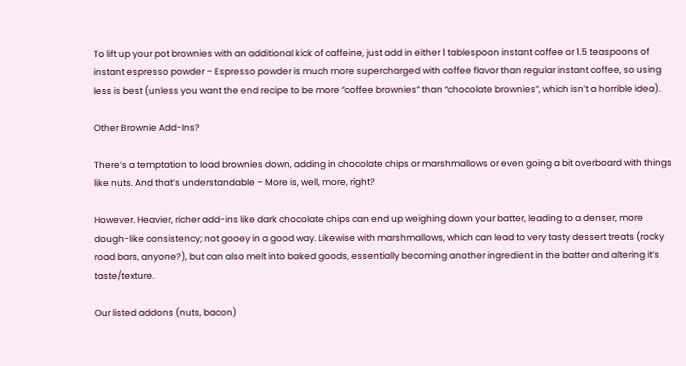To lift up your pot brownies with an additional kick of caffeine, just add in either 1 tablespoon instant coffee or 1.5 teaspoons of instant espresso powder – Espresso powder is much more supercharged with coffee flavor than regular instant coffee, so using less is best (unless you want the end recipe to be more “coffee brownies” than “chocolate brownies”, which isn’t a horrible idea).

Other Brownie Add-Ins?

There’s a temptation to load brownies down, adding in chocolate chips or marshmallows or even going a bit overboard with things like nuts. And that’s understandable – More is, well, more, right?

However. Heavier, richer add-ins like dark chocolate chips can end up weighing down your batter, leading to a denser, more dough-like consistency; not gooey in a good way. Likewise with marshmallows, which can lead to very tasty dessert treats (rocky road bars, anyone?), but can also melt into baked goods, essentially becoming another ingredient in the batter and altering it’s taste/texture.

Our listed addons (nuts, bacon)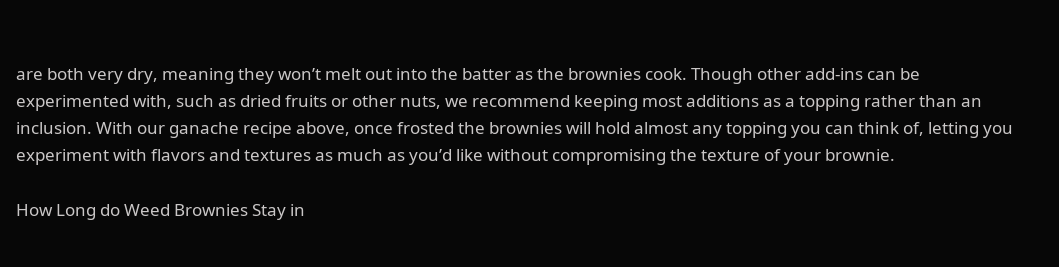are both very dry, meaning they won’t melt out into the batter as the brownies cook. Though other add-ins can be experimented with, such as dried fruits or other nuts, we recommend keeping most additions as a topping rather than an inclusion. With our ganache recipe above, once frosted the brownies will hold almost any topping you can think of, letting you experiment with flavors and textures as much as you’d like without compromising the texture of your brownie.

How Long do Weed Brownies Stay in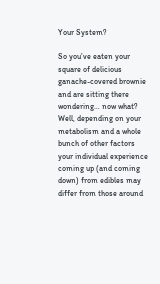Your System?

So you’ve eaten your square of delicious ganache-covered brownie and are sitting there wondering… now what? Well, depending on your metabolism and a whole bunch of other factors your individual experience coming up (and coming down) from edibles may differ from those around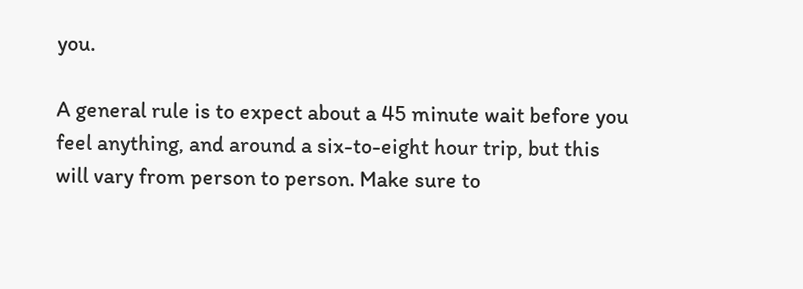you.

A general rule is to expect about a 45 minute wait before you feel anything, and around a six-to-eight hour trip, but this will vary from person to person. Make sure to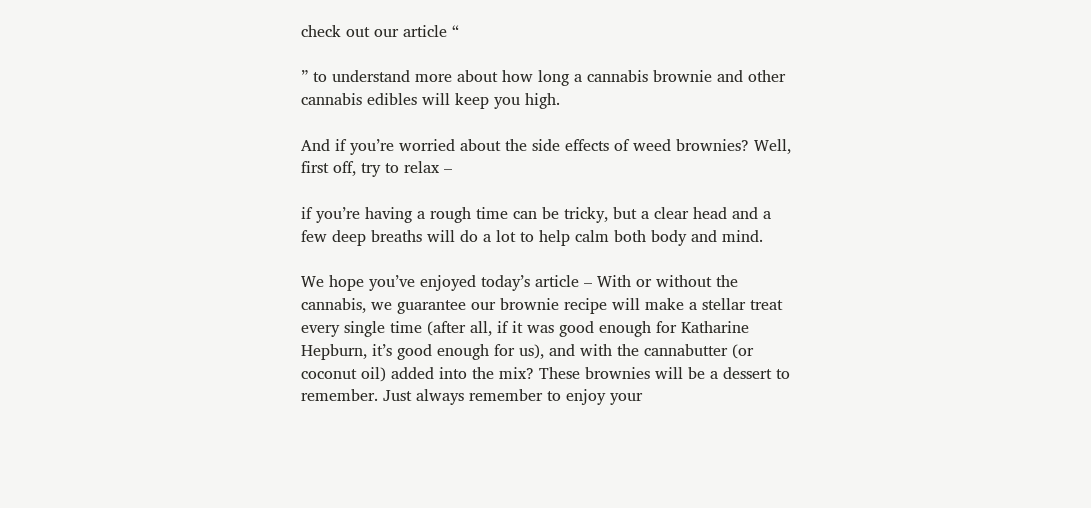check out our article “

” to understand more about how long a cannabis brownie and other cannabis edibles will keep you high.

And if you’re worried about the side effects of weed brownies? Well, first off, try to relax –

if you’re having a rough time can be tricky, but a clear head and a few deep breaths will do a lot to help calm both body and mind.

We hope you’ve enjoyed today’s article – With or without the cannabis, we guarantee our brownie recipe will make a stellar treat every single time (after all, if it was good enough for Katharine Hepburn, it’s good enough for us), and with the cannabutter (or coconut oil) added into the mix? These brownies will be a dessert to remember. Just always remember to enjoy your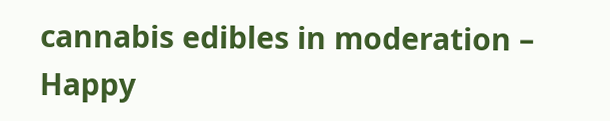cannabis edibles in moderation – Happy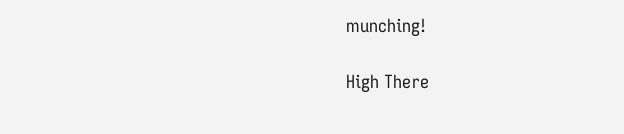munching!

High There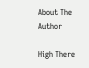About The Author

High There